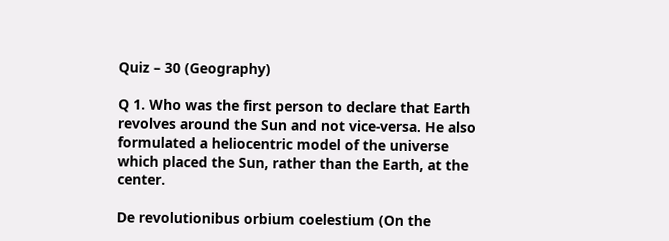Quiz – 30 (Geography)

Q 1. Who was the first person to declare that Earth revolves around the Sun and not vice-versa. He also formulated a heliocentric model of the universe which placed the Sun, rather than the Earth, at the center.

De revolutionibus orbium coelestium (On the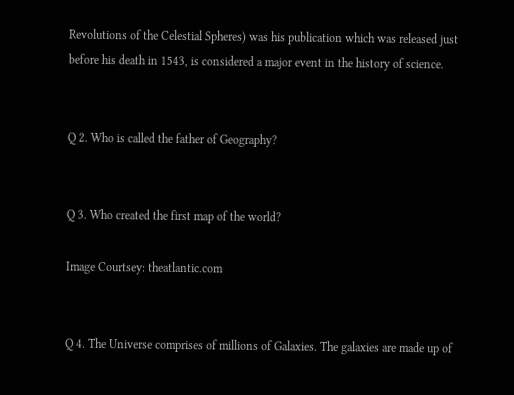Revolutions of the Celestial Spheres) was his publication which was released just before his death in 1543, is considered a major event in the history of science.


Q 2. Who is called the father of Geography?


Q 3. Who created the first map of the world?

Image Courtsey: theatlantic.com


Q 4. The Universe comprises of millions of Galaxies. The galaxies are made up of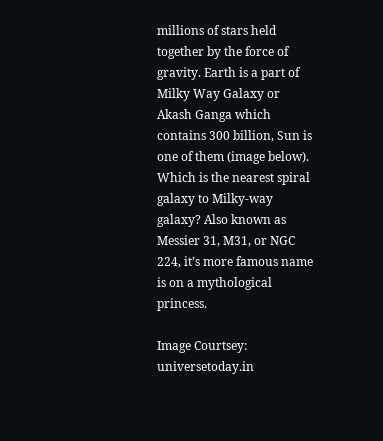millions of stars held together by the force of gravity. Earth is a part of Milky Way Galaxy or Akash Ganga which contains 300 billion, Sun is one of them (image below). Which is the nearest spiral galaxy to Milky-way galaxy? Also known as Messier 31, M31, or NGC 224, it’s more famous name is on a mythological princess.

Image Courtsey: universetoday.in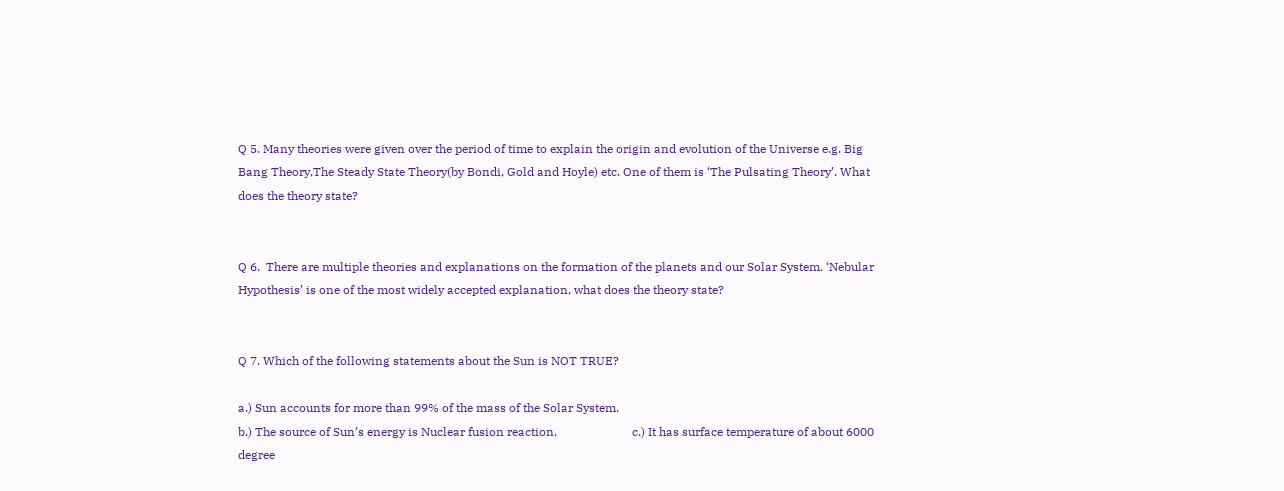Q 5. Many theories were given over the period of time to explain the origin and evolution of the Universe e.g. Big Bang Theory,The Steady State Theory(by Bondi, Gold and Hoyle) etc. One of them is ‘The Pulsating Theory’. What does the theory state?


Q 6.  There are multiple theories and explanations on the formation of the planets and our Solar System. ‘Nebular Hypothesis’ is one of the most widely accepted explanation, what does the theory state?


Q 7. Which of the following statements about the Sun is NOT TRUE?

a.) Sun accounts for more than 99% of the mass of the Solar System.                                                                                                                                           b.) The source of Sun’s energy is Nuclear fusion reaction.                         c.) It has surface temperature of about 6000 degree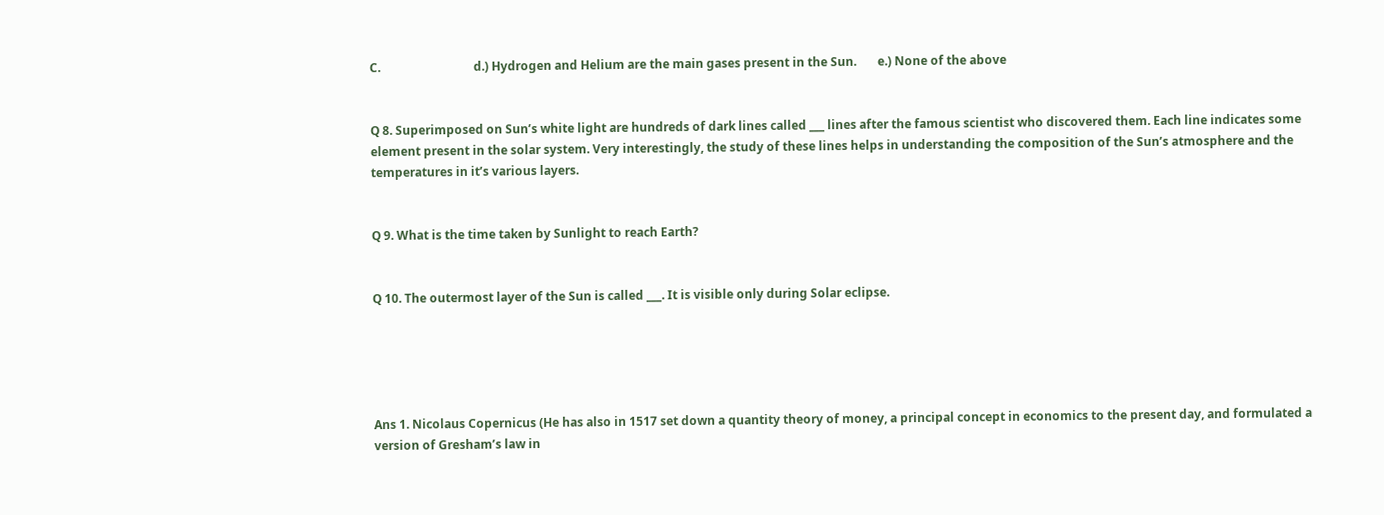C.                               d.) Hydrogen and Helium are the main gases present in the Sun.       e.) None of the above


Q 8. Superimposed on Sun’s white light are hundreds of dark lines called ___ lines after the famous scientist who discovered them. Each line indicates some element present in the solar system. Very interestingly, the study of these lines helps in understanding the composition of the Sun’s atmosphere and the temperatures in it’s various layers.


Q 9. What is the time taken by Sunlight to reach Earth?


Q 10. The outermost layer of the Sun is called ___. It is visible only during Solar eclipse.





Ans 1. Nicolaus Copernicus (He has also in 1517 set down a quantity theory of money, a principal concept in economics to the present day, and formulated a version of Gresham’s law in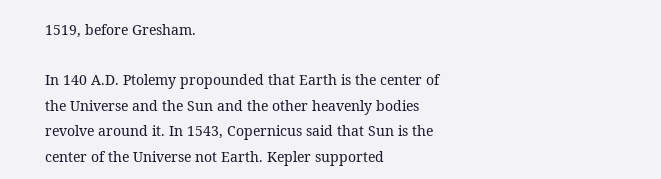1519, before Gresham.

In 140 A.D. Ptolemy propounded that Earth is the center of the Universe and the Sun and the other heavenly bodies revolve around it. In 1543, Copernicus said that Sun is the center of the Universe not Earth. Kepler supported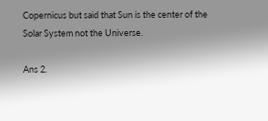Copernicus but said that Sun is the center of the  Solar System not the Universe.

Ans 2.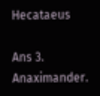Hecataeus

Ans 3. Anaximander.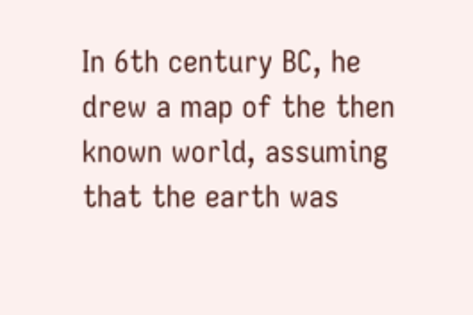In 6th century BC, he drew a map of the then known world, assuming that the earth was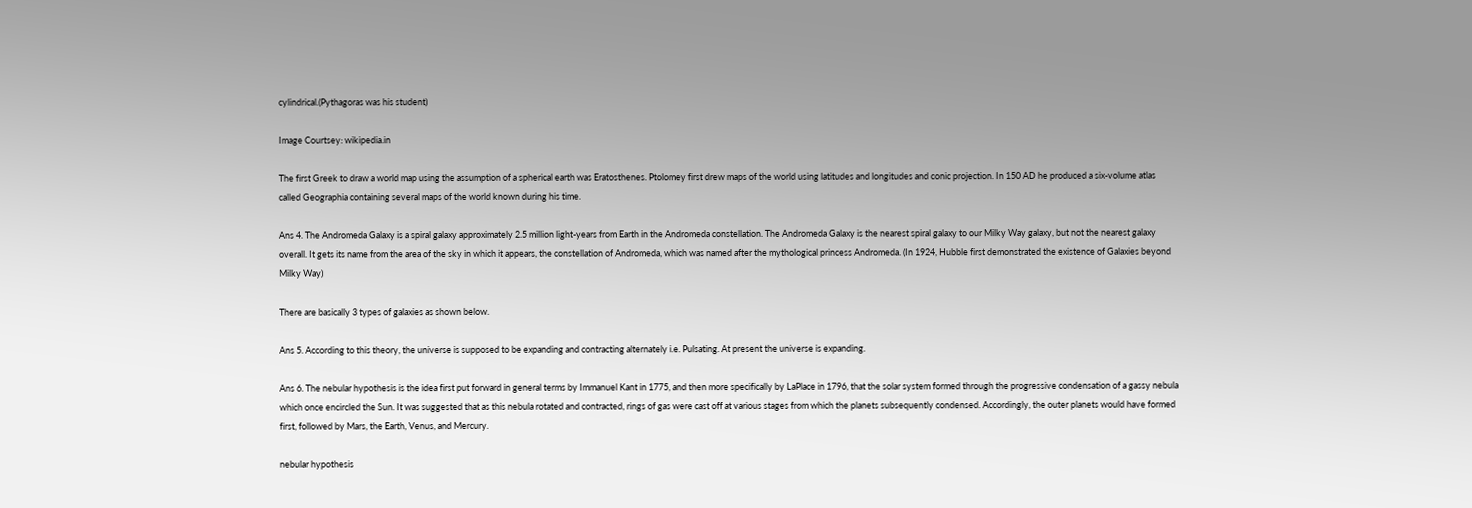cylindrical.(Pythagoras was his student)

Image Courtsey: wikipedia.in

The first Greek to draw a world map using the assumption of a spherical earth was Eratosthenes. Ptolomey first drew maps of the world using latitudes and longitudes and conic projection. In 150 AD he produced a six-volume atlas called Geographia containing several maps of the world known during his time.

Ans 4. The Andromeda Galaxy is a spiral galaxy approximately 2.5 million light-years from Earth in the Andromeda constellation. The Andromeda Galaxy is the nearest spiral galaxy to our Milky Way galaxy, but not the nearest galaxy overall. It gets its name from the area of the sky in which it appears, the constellation of Andromeda, which was named after the mythological princess Andromeda. (In 1924, Hubble first demonstrated the existence of Galaxies beyond Milky Way)

There are basically 3 types of galaxies as shown below.

Ans 5. According to this theory, the universe is supposed to be expanding and contracting alternately i.e. Pulsating. At present the universe is expanding.

Ans 6. The nebular hypothesis is the idea first put forward in general terms by Immanuel Kant in 1775, and then more specifically by LaPlace in 1796, that the solar system formed through the progressive condensation of a gassy nebula which once encircled the Sun. It was suggested that as this nebula rotated and contracted, rings of gas were cast off at various stages from which the planets subsequently condensed. Accordingly, the outer planets would have formed first, followed by Mars, the Earth, Venus, and Mercury.

nebular hypothesis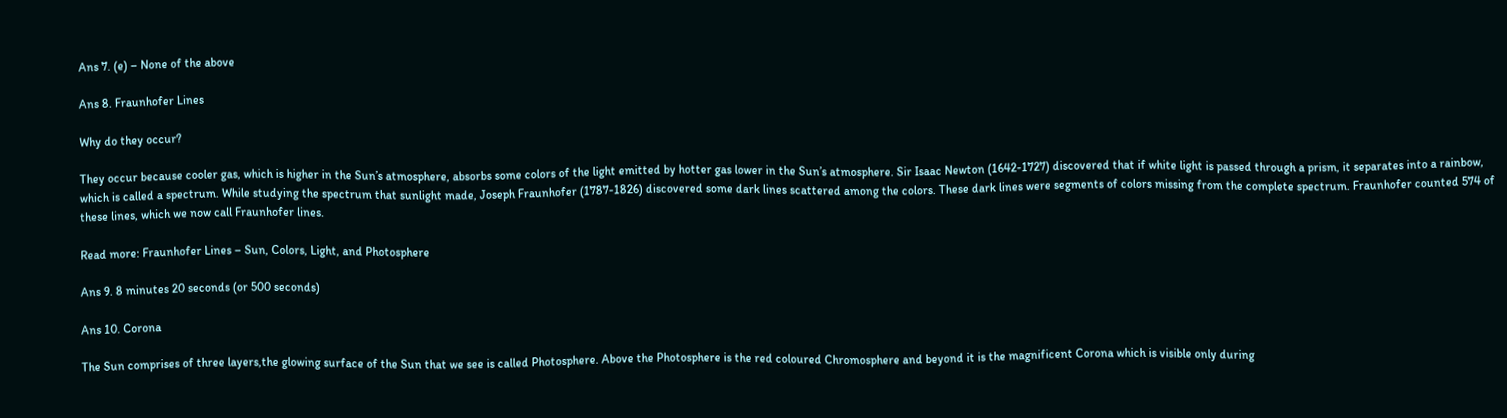Ans 7. (e) – None of the above

Ans 8. Fraunhofer Lines

Why do they occur?

They occur because cooler gas, which is higher in the Sun’s atmosphere, absorbs some colors of the light emitted by hotter gas lower in the Sun’s atmosphere. Sir Isaac Newton (1642-1727) discovered that if white light is passed through a prism, it separates into a rainbow, which is called a spectrum. While studying the spectrum that sunlight made, Joseph Fraunhofer (1787-1826) discovered some dark lines scattered among the colors. These dark lines were segments of colors missing from the complete spectrum. Fraunhofer counted 574 of these lines, which we now call Fraunhofer lines.

Read more: Fraunhofer Lines – Sun, Colors, Light, and Photosphere

Ans 9. 8 minutes 20 seconds (or 500 seconds)

Ans 10. Corona

The Sun comprises of three layers,the glowing surface of the Sun that we see is called Photosphere. Above the Photosphere is the red coloured Chromosphere and beyond it is the magnificent Corona which is visible only during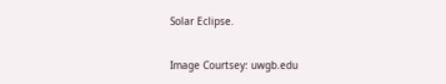Solar Eclipse.

Image Courtsey: uwgb.edu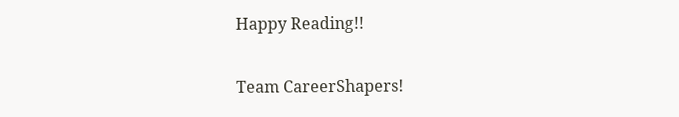Happy Reading!!

Team CareerShapers!